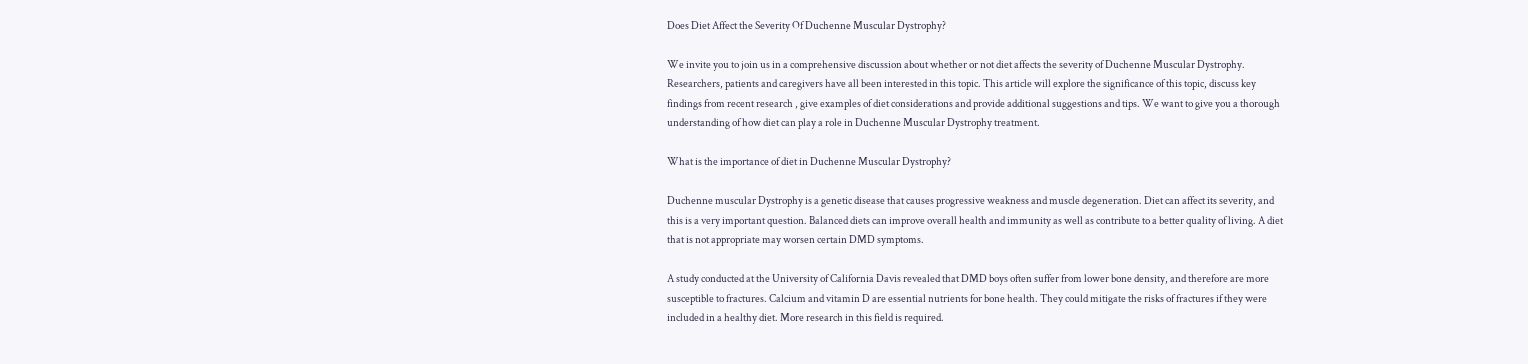Does Diet Affect the Severity Of Duchenne Muscular Dystrophy?

We invite you to join us in a comprehensive discussion about whether or not diet affects the severity of Duchenne Muscular Dystrophy. Researchers, patients and caregivers have all been interested in this topic. This article will explore the significance of this topic, discuss key findings from recent research , give examples of diet considerations and provide additional suggestions and tips. We want to give you a thorough understanding of how diet can play a role in Duchenne Muscular Dystrophy treatment.

What is the importance of diet in Duchenne Muscular Dystrophy?

Duchenne muscular Dystrophy is a genetic disease that causes progressive weakness and muscle degeneration. Diet can affect its severity, and this is a very important question. Balanced diets can improve overall health and immunity as well as contribute to a better quality of living. A diet that is not appropriate may worsen certain DMD symptoms.

A study conducted at the University of California Davis revealed that DMD boys often suffer from lower bone density, and therefore are more susceptible to fractures. Calcium and vitamin D are essential nutrients for bone health. They could mitigate the risks of fractures if they were included in a healthy diet. More research in this field is required.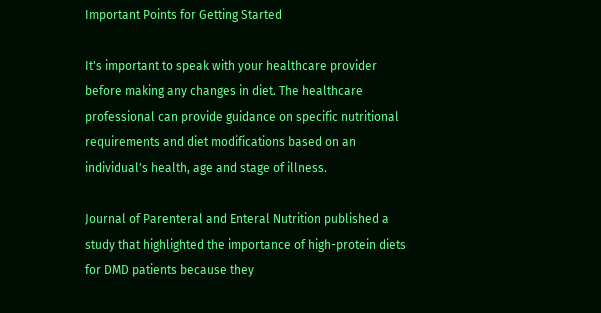Important Points for Getting Started

It's important to speak with your healthcare provider before making any changes in diet. The healthcare professional can provide guidance on specific nutritional requirements and diet modifications based on an individual's health, age and stage of illness.

Journal of Parenteral and Enteral Nutrition published a study that highlighted the importance of high-protein diets for DMD patients because they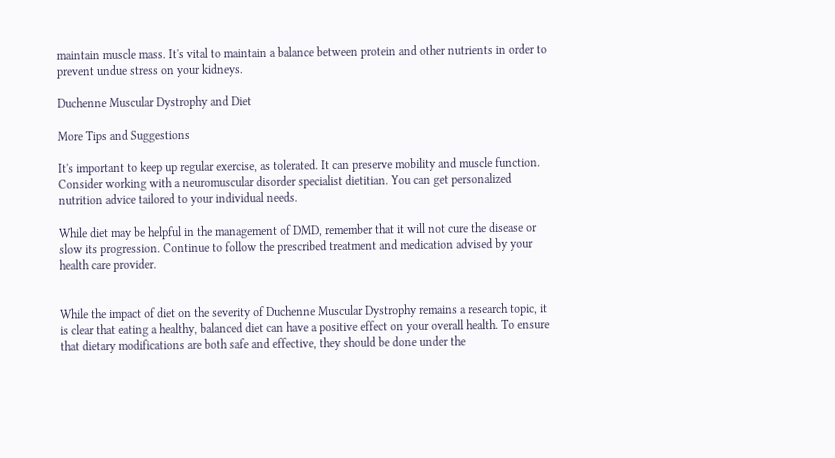maintain muscle mass. It's vital to maintain a balance between protein and other nutrients in order to prevent undue stress on your kidneys.

Duchenne Muscular Dystrophy and Diet

More Tips and Suggestions

It's important to keep up regular exercise, as tolerated. It can preserve mobility and muscle function. Consider working with a neuromuscular disorder specialist dietitian. You can get personalized nutrition advice tailored to your individual needs.

While diet may be helpful in the management of DMD, remember that it will not cure the disease or slow its progression. Continue to follow the prescribed treatment and medication advised by your health care provider.


While the impact of diet on the severity of Duchenne Muscular Dystrophy remains a research topic, it is clear that eating a healthy, balanced diet can have a positive effect on your overall health. To ensure that dietary modifications are both safe and effective, they should be done under the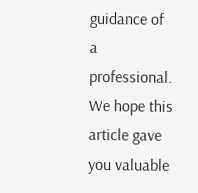guidance of a professional. We hope this article gave you valuable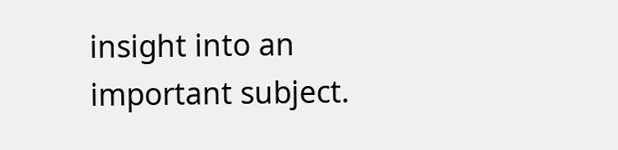insight into an important subject.